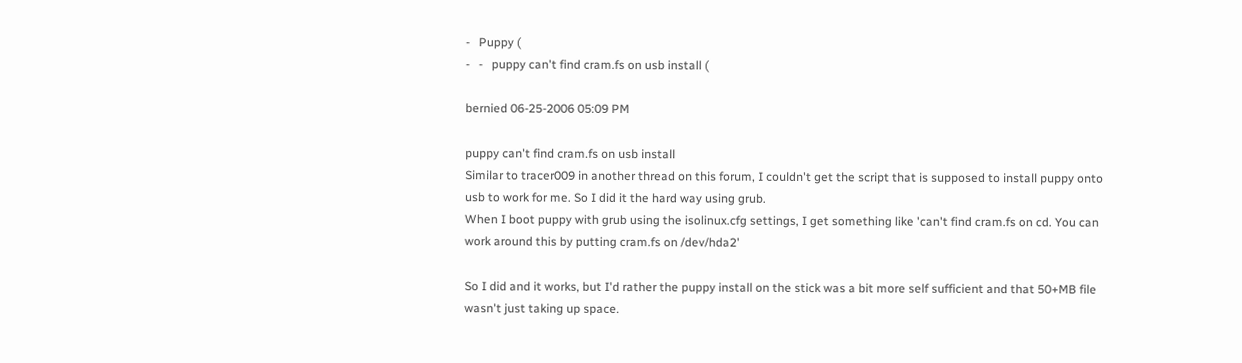-   Puppy (
-   -   puppy can't find cram.fs on usb install (

bernied 06-25-2006 05:09 PM

puppy can't find cram.fs on usb install
Similar to tracer009 in another thread on this forum, I couldn't get the script that is supposed to install puppy onto usb to work for me. So I did it the hard way using grub.
When I boot puppy with grub using the isolinux.cfg settings, I get something like 'can't find cram.fs on cd. You can work around this by putting cram.fs on /dev/hda2'

So I did and it works, but I'd rather the puppy install on the stick was a bit more self sufficient and that 50+MB file wasn't just taking up space.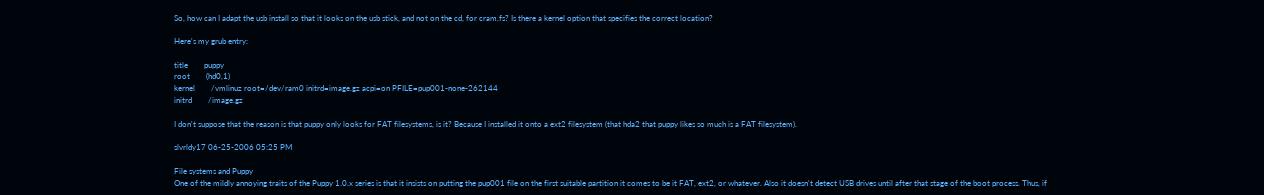So, how can I adapt the usb install so that it looks on the usb stick, and not on the cd, for cram.fs? Is there a kernel option that specifies the correct location?

Here's my grub entry:

title        puppy
root        (hd0,1)
kernel        /vmlinuz root=/dev/ram0 initrd=image.gz acpi=on PFILE=pup001-none-262144
initrd        /image.gz

I don't suppose that the reason is that puppy only looks for FAT filesystems, is it? Because I installed it onto a ext2 filesystem (that hda2 that puppy likes so much is a FAT filesystem).

slvrldy17 06-25-2006 05:25 PM

File systems and Puppy
One of the mildly annoying traits of the Puppy 1.0.x series is that it insists on putting the pup001 file on the first suitable partition it comes to be it FAT, ext2, or whatever. Also it doesn't detect USB drives until after that stage of the boot process. Thus, if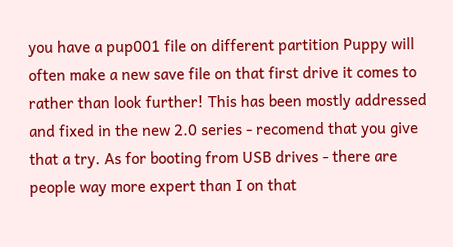you have a pup001 file on different partition Puppy will often make a new save file on that first drive it comes to rather than look further! This has been mostly addressed and fixed in the new 2.0 series - recomend that you give that a try. As for booting from USB drives - there are people way more expert than I on that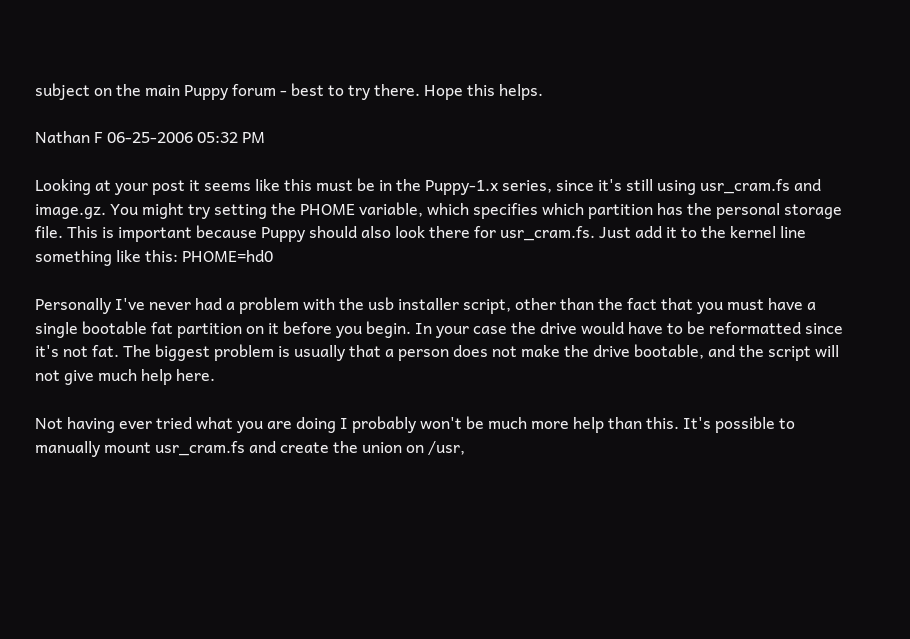subject on the main Puppy forum - best to try there. Hope this helps.

Nathan F 06-25-2006 05:32 PM

Looking at your post it seems like this must be in the Puppy-1.x series, since it's still using usr_cram.fs and image.gz. You might try setting the PHOME variable, which specifies which partition has the personal storage file. This is important because Puppy should also look there for usr_cram.fs. Just add it to the kernel line something like this: PHOME=hd0

Personally I've never had a problem with the usb installer script, other than the fact that you must have a single bootable fat partition on it before you begin. In your case the drive would have to be reformatted since it's not fat. The biggest problem is usually that a person does not make the drive bootable, and the script will not give much help here.

Not having ever tried what you are doing I probably won't be much more help than this. It's possible to manually mount usr_cram.fs and create the union on /usr,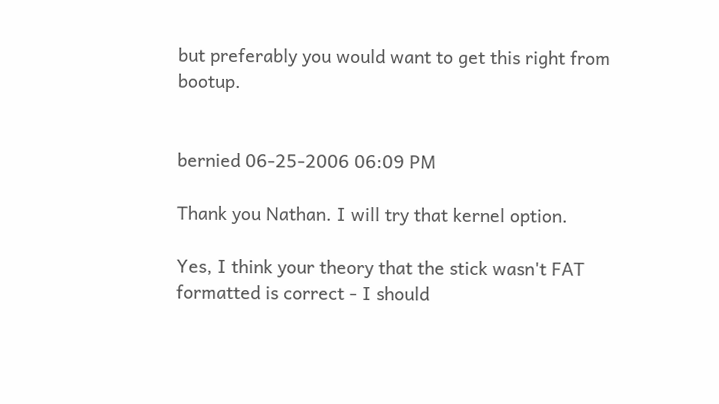but preferably you would want to get this right from bootup.


bernied 06-25-2006 06:09 PM

Thank you Nathan. I will try that kernel option.

Yes, I think your theory that the stick wasn't FAT formatted is correct - I should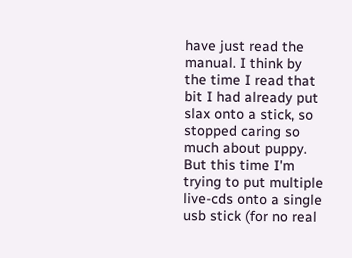have just read the manual. I think by the time I read that bit I had already put slax onto a stick, so stopped caring so much about puppy. But this time I'm trying to put multiple live-cds onto a single usb stick (for no real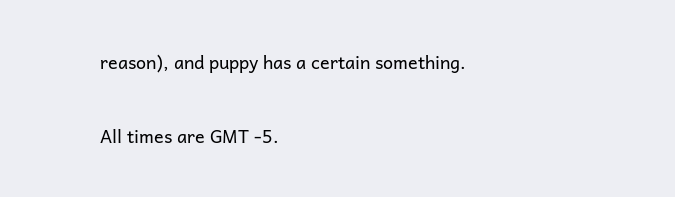reason), and puppy has a certain something.

All times are GMT -5.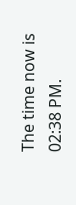The time now is 02:38 PM.